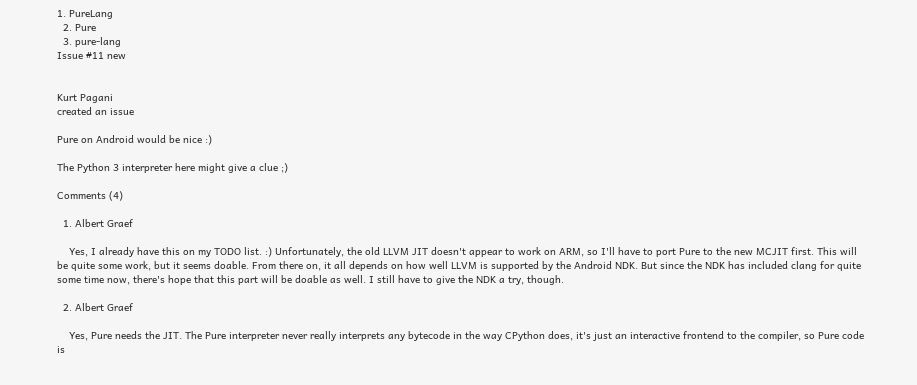1. PureLang
  2. Pure
  3. pure-lang
Issue #11 new


Kurt Pagani
created an issue

Pure on Android would be nice :)

The Python 3 interpreter here might give a clue ;)

Comments (4)

  1. Albert Graef

    Yes, I already have this on my TODO list. :) Unfortunately, the old LLVM JIT doesn't appear to work on ARM, so I'll have to port Pure to the new MCJIT first. This will be quite some work, but it seems doable. From there on, it all depends on how well LLVM is supported by the Android NDK. But since the NDK has included clang for quite some time now, there's hope that this part will be doable as well. I still have to give the NDK a try, though.

  2. Albert Graef

    Yes, Pure needs the JIT. The Pure interpreter never really interprets any bytecode in the way CPython does, it's just an interactive frontend to the compiler, so Pure code is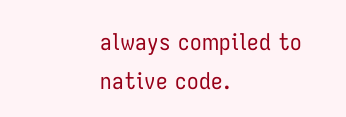always compiled to native code.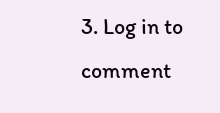3. Log in to comment